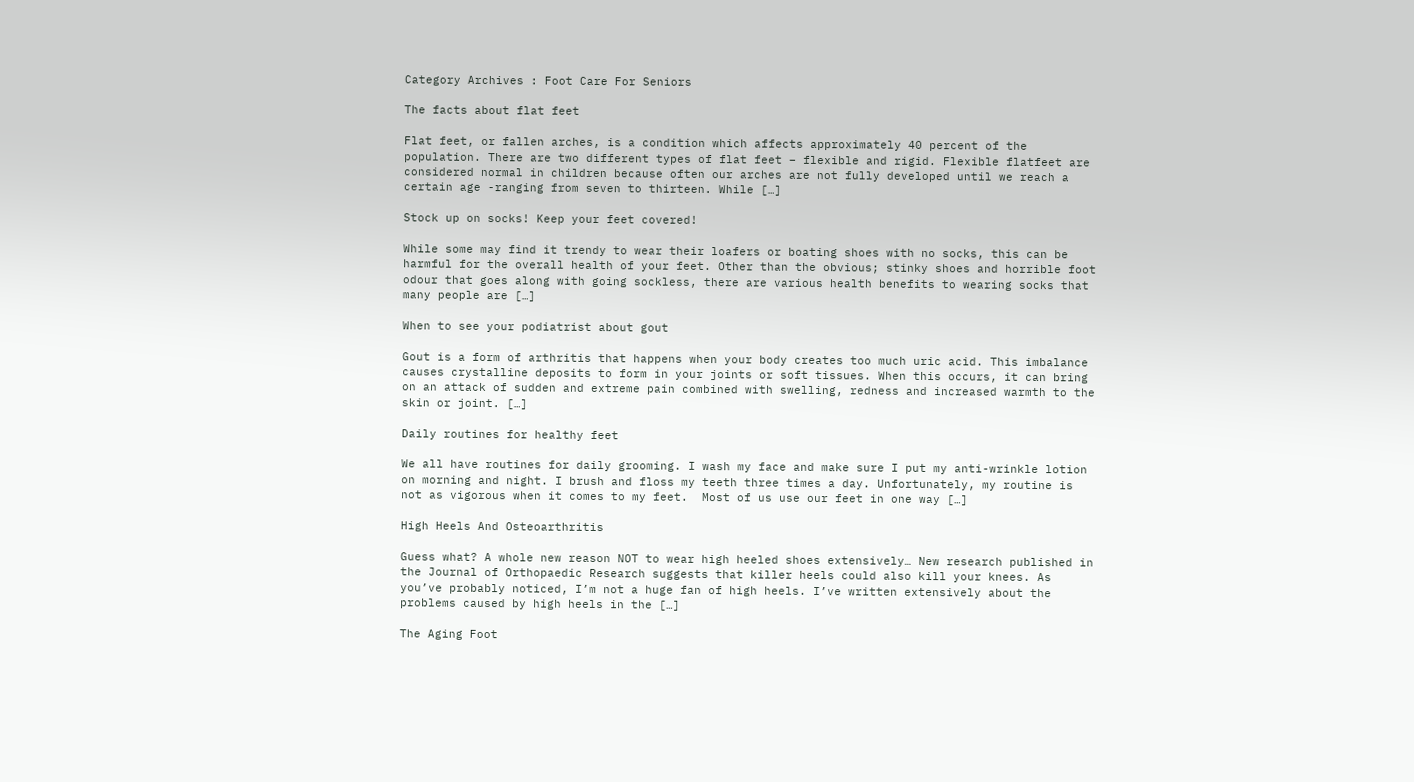Category Archives : Foot Care For Seniors

The facts about flat feet

Flat feet, or fallen arches, is a condition which affects approximately 40 percent of the population. There are two different types of flat feet – flexible and rigid. Flexible flatfeet are considered normal in children because often our arches are not fully developed until we reach a certain age -ranging from seven to thirteen. While […]

Stock up on socks! Keep your feet covered!

While some may find it trendy to wear their loafers or boating shoes with no socks, this can be harmful for the overall health of your feet. Other than the obvious; stinky shoes and horrible foot odour that goes along with going sockless, there are various health benefits to wearing socks that many people are […]

When to see your podiatrist about gout

Gout is a form of arthritis that happens when your body creates too much uric acid. This imbalance causes crystalline deposits to form in your joints or soft tissues. When this occurs, it can bring on an attack of sudden and extreme pain combined with swelling, redness and increased warmth to the skin or joint. […]

Daily routines for healthy feet

We all have routines for daily grooming. I wash my face and make sure I put my anti-wrinkle lotion on morning and night. I brush and floss my teeth three times a day. Unfortunately, my routine is not as vigorous when it comes to my feet.  Most of us use our feet in one way […]

High Heels And Osteoarthritis

Guess what? A whole new reason NOT to wear high heeled shoes extensively… New research published in the Journal of Orthopaedic Research suggests that killer heels could also kill your knees. As you’ve probably noticed, I’m not a huge fan of high heels. I’ve written extensively about the problems caused by high heels in the […]

The Aging Foot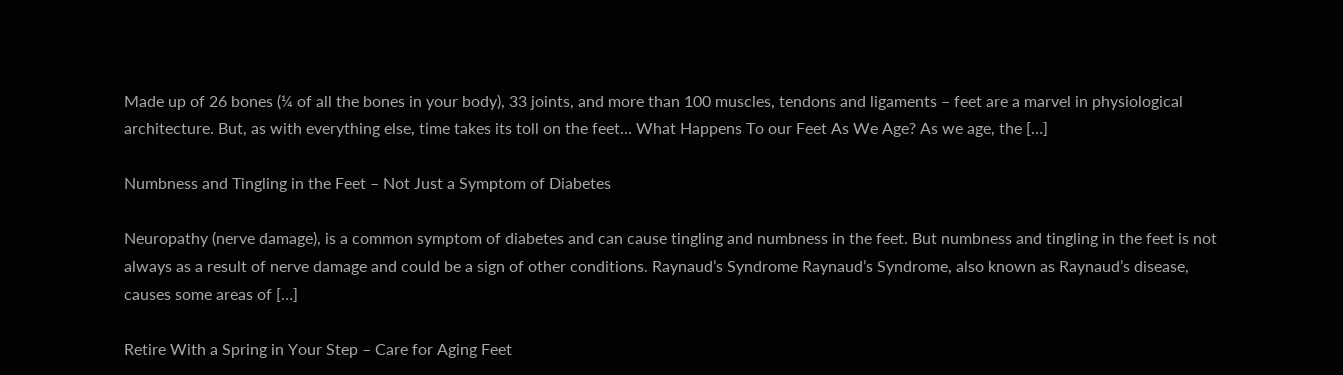Made up of 26 bones (¼ of all the bones in your body), 33 joints, and more than 100 muscles, tendons and ligaments – feet are a marvel in physiological architecture. But, as with everything else, time takes its toll on the feet… What Happens To our Feet As We Age? As we age, the […]

Numbness and Tingling in the Feet – Not Just a Symptom of Diabetes

Neuropathy (nerve damage), is a common symptom of diabetes and can cause tingling and numbness in the feet. But numbness and tingling in the feet is not always as a result of nerve damage and could be a sign of other conditions. Raynaud’s Syndrome Raynaud’s Syndrome, also known as Raynaud’s disease, causes some areas of […]

Retire With a Spring in Your Step – Care for Aging Feet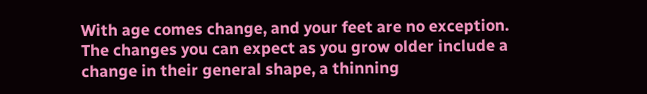With age comes change, and your feet are no exception. The changes you can expect as you grow older include a change in their general shape, a thinning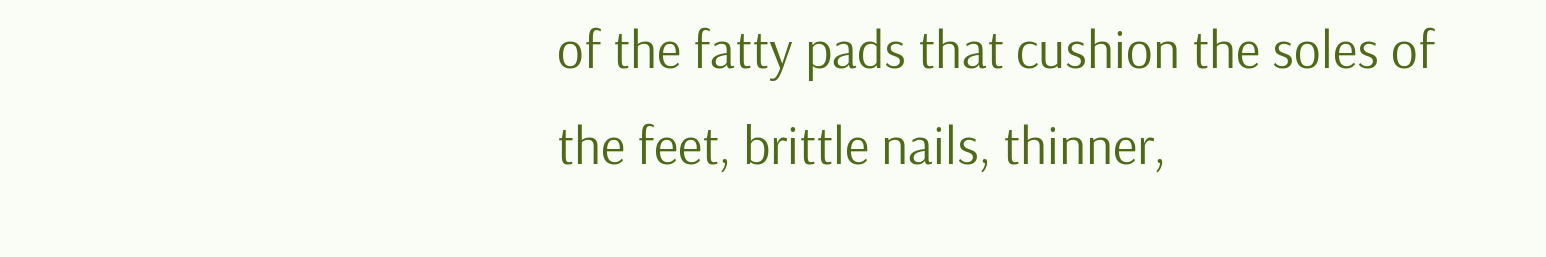of the fatty pads that cushion the soles of the feet, brittle nails, thinner,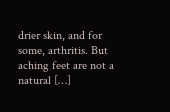drier skin, and for some, arthritis. But aching feet are not a natural […]